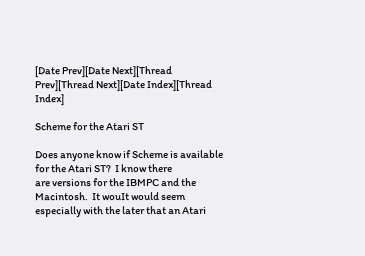[Date Prev][Date Next][Thread Prev][Thread Next][Date Index][Thread Index]

Scheme for the Atari ST

Does anyone know if Scheme is available for the Atari ST?  I know there
are versions for the IBMPC and the Macintosh.  It wouIt would seem
especially with the later that an Atari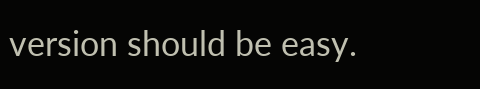version should be easy.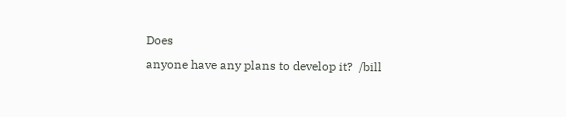Does
anyone have any plans to develop it?  /bill